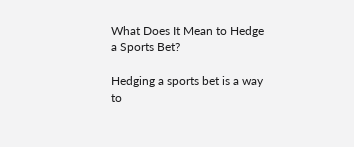What Does It Mean to Hedge a Sports Bet?

Hedging a sports bet is a way to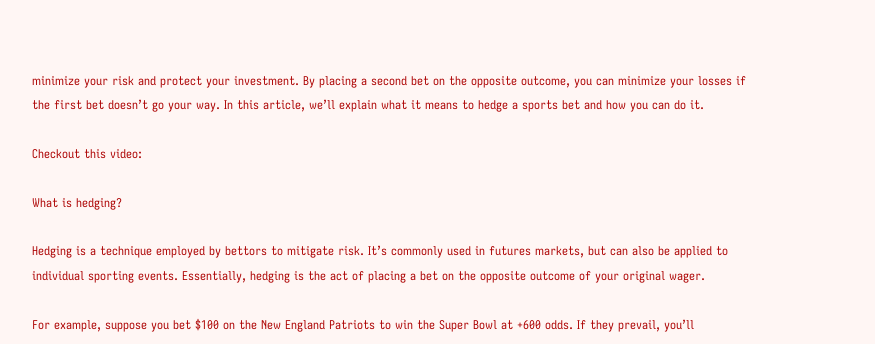minimize your risk and protect your investment. By placing a second bet on the opposite outcome, you can minimize your losses if the first bet doesn’t go your way. In this article, we’ll explain what it means to hedge a sports bet and how you can do it.

Checkout this video:

What is hedging?

Hedging is a technique employed by bettors to mitigate risk. It’s commonly used in futures markets, but can also be applied to individual sporting events. Essentially, hedging is the act of placing a bet on the opposite outcome of your original wager.

For example, suppose you bet $100 on the New England Patriots to win the Super Bowl at +600 odds. If they prevail, you’ll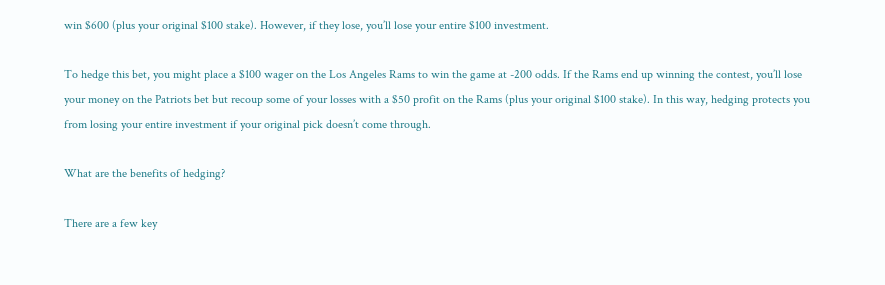win $600 (plus your original $100 stake). However, if they lose, you’ll lose your entire $100 investment.

To hedge this bet, you might place a $100 wager on the Los Angeles Rams to win the game at -200 odds. If the Rams end up winning the contest, you’ll lose your money on the Patriots bet but recoup some of your losses with a $50 profit on the Rams (plus your original $100 stake). In this way, hedging protects you from losing your entire investment if your original pick doesn’t come through.

What are the benefits of hedging?

There are a few key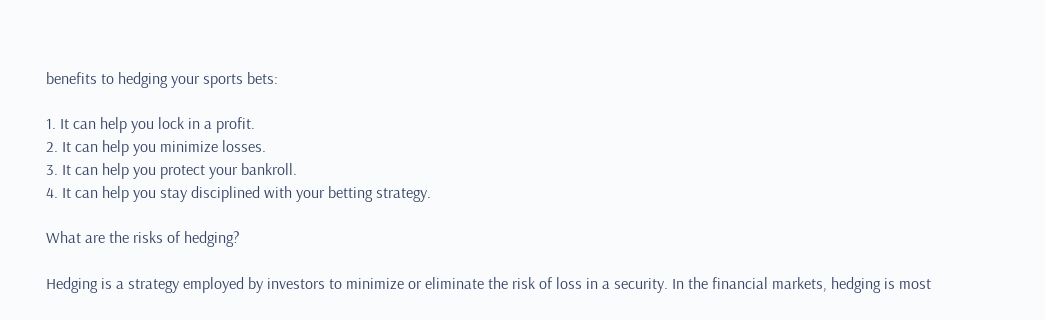benefits to hedging your sports bets:

1. It can help you lock in a profit.
2. It can help you minimize losses.
3. It can help you protect your bankroll.
4. It can help you stay disciplined with your betting strategy.

What are the risks of hedging?

Hedging is a strategy employed by investors to minimize or eliminate the risk of loss in a security. In the financial markets, hedging is most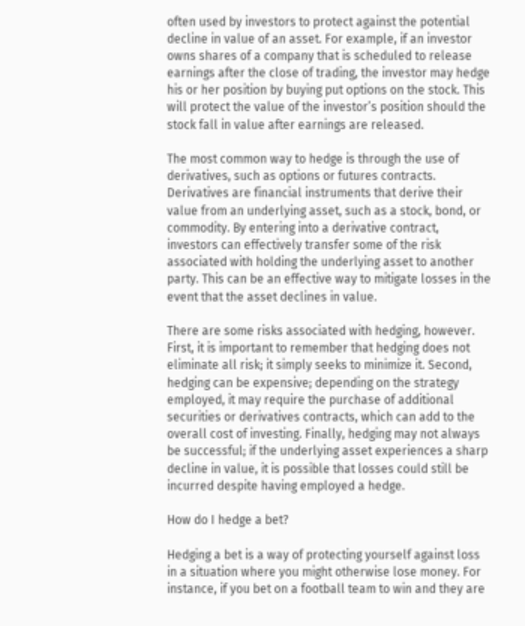often used by investors to protect against the potential decline in value of an asset. For example, if an investor owns shares of a company that is scheduled to release earnings after the close of trading, the investor may hedge his or her position by buying put options on the stock. This will protect the value of the investor’s position should the stock fall in value after earnings are released.

The most common way to hedge is through the use of derivatives, such as options or futures contracts. Derivatives are financial instruments that derive their value from an underlying asset, such as a stock, bond, or commodity. By entering into a derivative contract, investors can effectively transfer some of the risk associated with holding the underlying asset to another party. This can be an effective way to mitigate losses in the event that the asset declines in value.

There are some risks associated with hedging, however. First, it is important to remember that hedging does not eliminate all risk; it simply seeks to minimize it. Second, hedging can be expensive; depending on the strategy employed, it may require the purchase of additional securities or derivatives contracts, which can add to the overall cost of investing. Finally, hedging may not always be successful; if the underlying asset experiences a sharp decline in value, it is possible that losses could still be incurred despite having employed a hedge.

How do I hedge a bet?

Hedging a bet is a way of protecting yourself against loss in a situation where you might otherwise lose money. For instance, if you bet on a football team to win and they are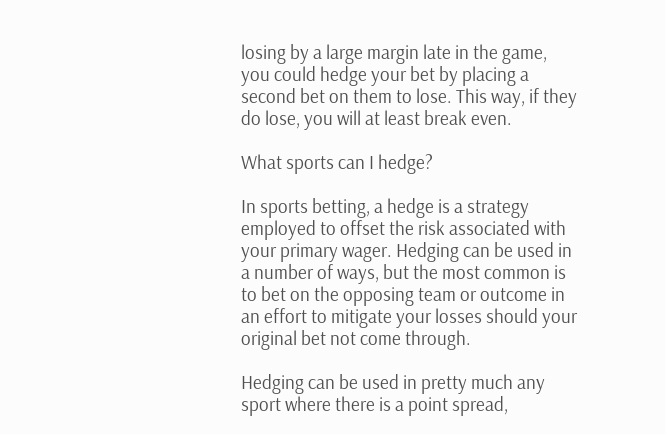losing by a large margin late in the game, you could hedge your bet by placing a second bet on them to lose. This way, if they do lose, you will at least break even.

What sports can I hedge?

In sports betting, a hedge is a strategy employed to offset the risk associated with your primary wager. Hedging can be used in a number of ways, but the most common is to bet on the opposing team or outcome in an effort to mitigate your losses should your original bet not come through.

Hedging can be used in pretty much any sport where there is a point spread,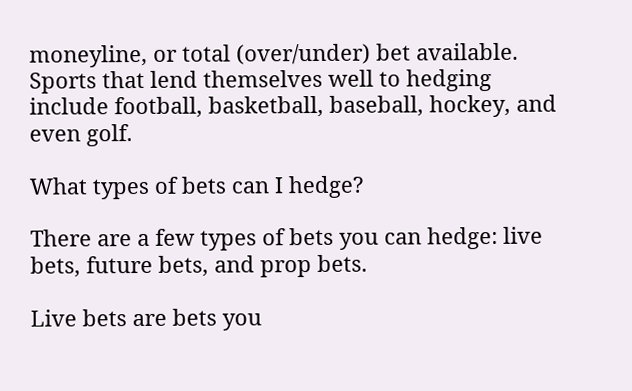moneyline, or total (over/under) bet available. Sports that lend themselves well to hedging include football, basketball, baseball, hockey, and even golf.

What types of bets can I hedge?

There are a few types of bets you can hedge: live bets, future bets, and prop bets.

Live bets are bets you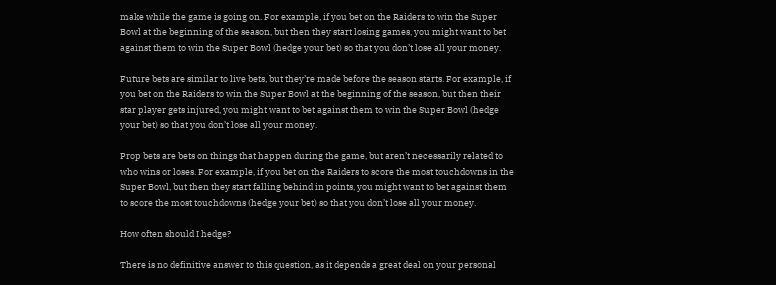make while the game is going on. For example, if you bet on the Raiders to win the Super Bowl at the beginning of the season, but then they start losing games, you might want to bet against them to win the Super Bowl (hedge your bet) so that you don’t lose all your money.

Future bets are similar to live bets, but they’re made before the season starts. For example, if you bet on the Raiders to win the Super Bowl at the beginning of the season, but then their star player gets injured, you might want to bet against them to win the Super Bowl (hedge your bet) so that you don’t lose all your money.

Prop bets are bets on things that happen during the game, but aren’t necessarily related to who wins or loses. For example, if you bet on the Raiders to score the most touchdowns in the Super Bowl, but then they start falling behind in points, you might want to bet against them to score the most touchdowns (hedge your bet) so that you don’t lose all your money.

How often should I hedge?

There is no definitive answer to this question, as it depends a great deal on your personal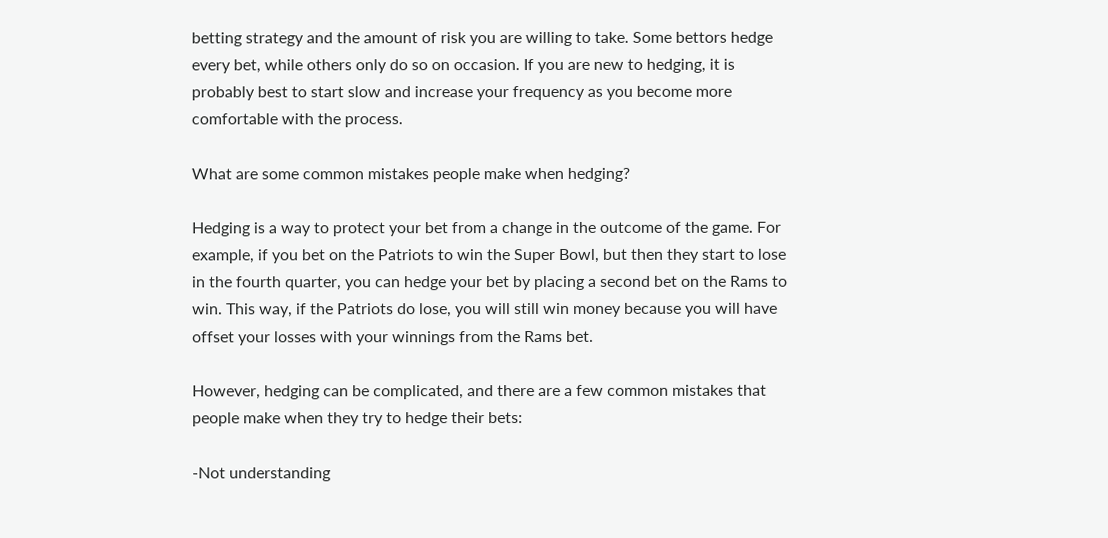betting strategy and the amount of risk you are willing to take. Some bettors hedge every bet, while others only do so on occasion. If you are new to hedging, it is probably best to start slow and increase your frequency as you become more comfortable with the process.

What are some common mistakes people make when hedging?

Hedging is a way to protect your bet from a change in the outcome of the game. For example, if you bet on the Patriots to win the Super Bowl, but then they start to lose in the fourth quarter, you can hedge your bet by placing a second bet on the Rams to win. This way, if the Patriots do lose, you will still win money because you will have offset your losses with your winnings from the Rams bet.

However, hedging can be complicated, and there are a few common mistakes that people make when they try to hedge their bets:

-Not understanding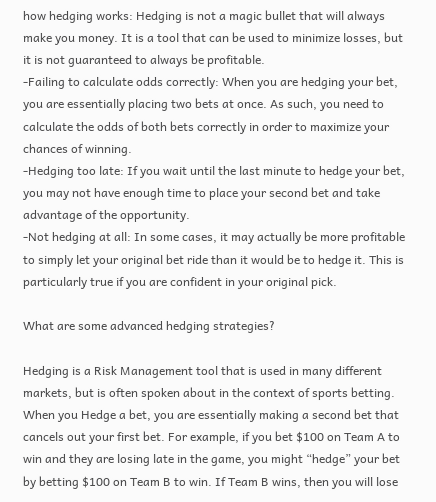how hedging works: Hedging is not a magic bullet that will always make you money. It is a tool that can be used to minimize losses, but it is not guaranteed to always be profitable.
-Failing to calculate odds correctly: When you are hedging your bet, you are essentially placing two bets at once. As such, you need to calculate the odds of both bets correctly in order to maximize your chances of winning.
-Hedging too late: If you wait until the last minute to hedge your bet, you may not have enough time to place your second bet and take advantage of the opportunity.
-Not hedging at all: In some cases, it may actually be more profitable to simply let your original bet ride than it would be to hedge it. This is particularly true if you are confident in your original pick.

What are some advanced hedging strategies?

Hedging is a Risk Management tool that is used in many different markets, but is often spoken about in the context of sports betting. When you Hedge a bet, you are essentially making a second bet that cancels out your first bet. For example, if you bet $100 on Team A to win and they are losing late in the game, you might “hedge” your bet by betting $100 on Team B to win. If Team B wins, then you will lose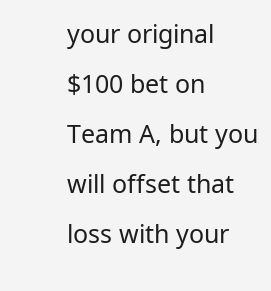your original $100 bet on Team A, but you will offset that loss with your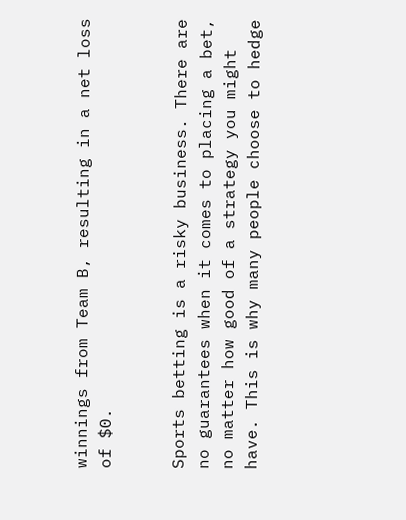winnings from Team B, resulting in a net loss of $0.


Sports betting is a risky business. There are no guarantees when it comes to placing a bet, no matter how good of a strategy you might have. This is why many people choose to hedge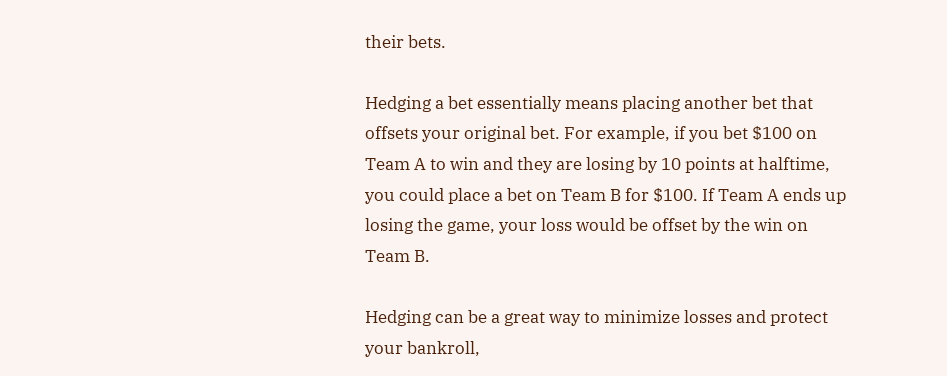their bets.

Hedging a bet essentially means placing another bet that offsets your original bet. For example, if you bet $100 on Team A to win and they are losing by 10 points at halftime, you could place a bet on Team B for $100. If Team A ends up losing the game, your loss would be offset by the win on Team B.

Hedging can be a great way to minimize losses and protect your bankroll,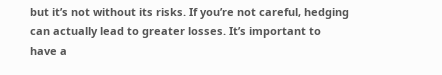but it’s not without its risks. If you’re not careful, hedging can actually lead to greater losses. It’s important to have a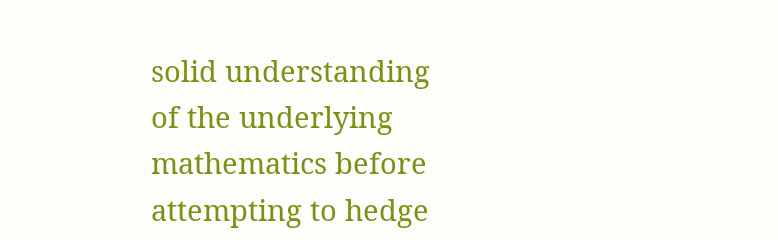solid understanding of the underlying mathematics before attempting to hedge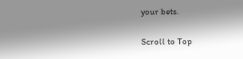your bets.

Scroll to Top